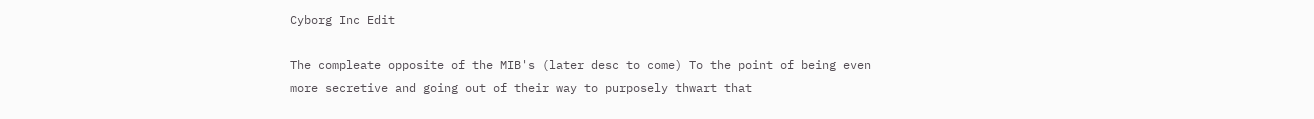Cyborg Inc Edit

The compleate opposite of the MIB's (later desc to come) To the point of being even more secretive and going out of their way to purposely thwart that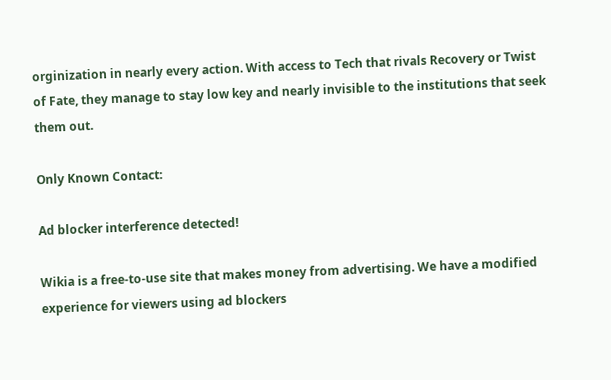orginization in nearly every action. With access to Tech that rivals Recovery or Twist of Fate, they manage to stay low key and nearly invisible to the institutions that seek them out.

Only Known Contact:

Ad blocker interference detected!

Wikia is a free-to-use site that makes money from advertising. We have a modified experience for viewers using ad blockers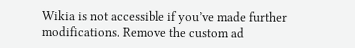Wikia is not accessible if you’ve made further modifications. Remove the custom ad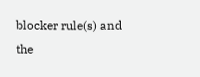blocker rule(s) and the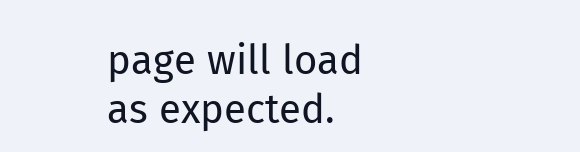page will load as expected.